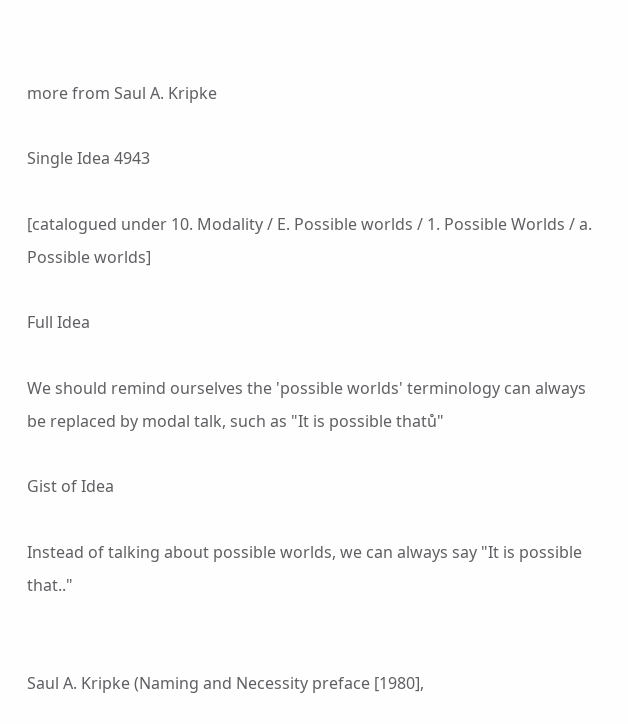more from Saul A. Kripke

Single Idea 4943

[catalogued under 10. Modality / E. Possible worlds / 1. Possible Worlds / a. Possible worlds]

Full Idea

We should remind ourselves the 'possible worlds' terminology can always be replaced by modal talk, such as "It is possible thatů"

Gist of Idea

Instead of talking about possible worlds, we can always say "It is possible that.."


Saul A. Kripke (Naming and Necessity preface [1980],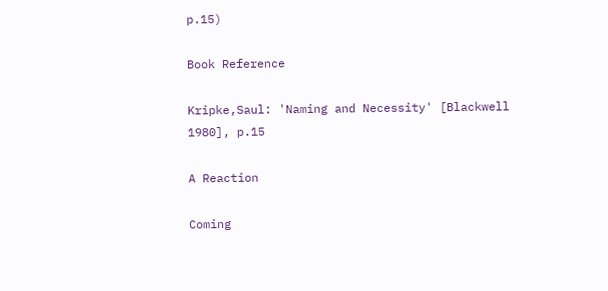p.15)

Book Reference

Kripke,Saul: 'Naming and Necessity' [Blackwell 1980], p.15

A Reaction

Coming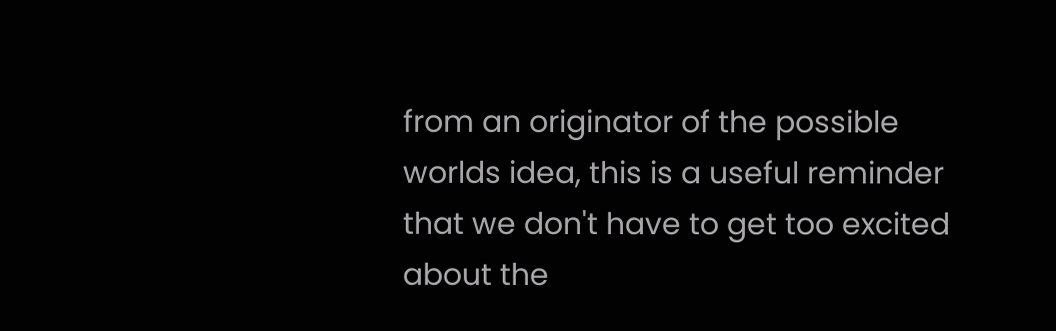from an originator of the possible worlds idea, this is a useful reminder that we don't have to get too excited about the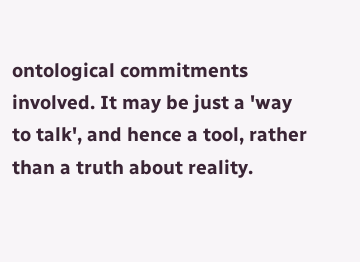ontological commitments involved. It may be just a 'way to talk', and hence a tool, rather than a truth about reality.